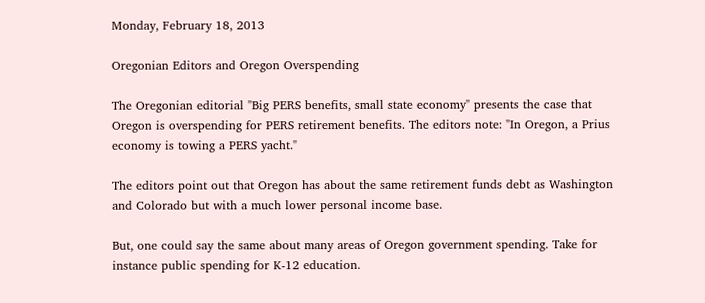Monday, February 18, 2013

Oregonian Editors and Oregon Overspending

The Oregonian editorial "Big PERS benefits, small state economy" presents the case that Oregon is overspending for PERS retirement benefits. The editors note: "In Oregon, a Prius economy is towing a PERS yacht."

The editors point out that Oregon has about the same retirement funds debt as Washington and Colorado but with a much lower personal income base.

But, one could say the same about many areas of Oregon government spending. Take for instance public spending for K-12 education.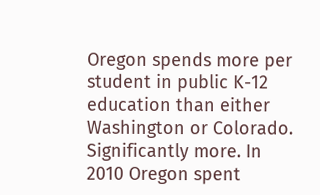Oregon spends more per student in public K-12 education than either Washington or Colorado. Significantly more. In 2010 Oregon spent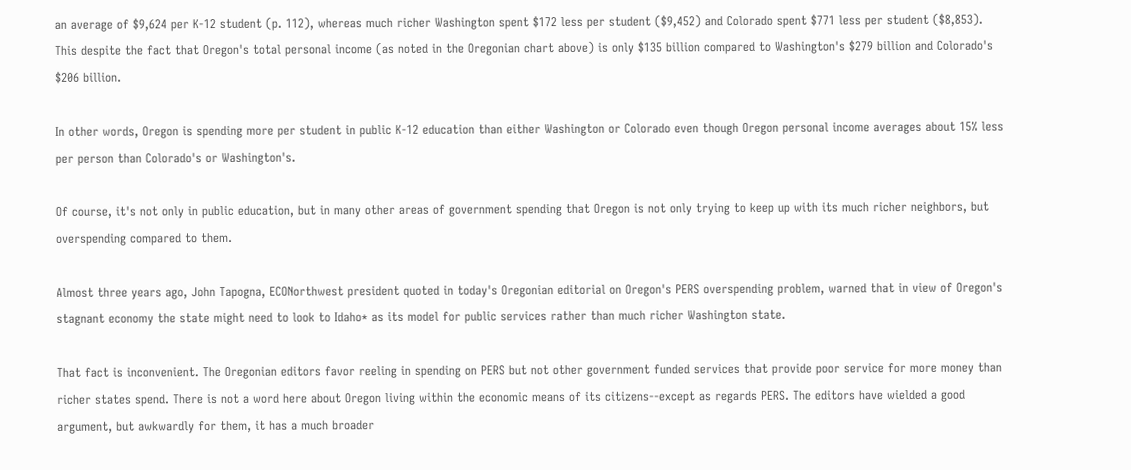an average of $9,624 per K-12 student (p. 112), whereas much richer Washington spent $172 less per student ($9,452) and Colorado spent $771 less per student ($8,853). This despite the fact that Oregon's total personal income (as noted in the Oregonian chart above) is only $135 billion compared to Washington's $279 billion and Colorado's $206 billion.

In other words, Oregon is spending more per student in public K-12 education than either Washington or Colorado even though Oregon personal income averages about 15% less per person than Colorado's or Washington's.

Of course, it's not only in public education, but in many other areas of government spending that Oregon is not only trying to keep up with its much richer neighbors, but overspending compared to them.

Almost three years ago, John Tapogna, ECONorthwest president quoted in today's Oregonian editorial on Oregon's PERS overspending problem, warned that in view of Oregon's stagnant economy the state might need to look to Idaho* as its model for public services rather than much richer Washington state.

That fact is inconvenient. The Oregonian editors favor reeling in spending on PERS but not other government funded services that provide poor service for more money than richer states spend. There is not a word here about Oregon living within the economic means of its citizens--except as regards PERS. The editors have wielded a good argument, but awkwardly for them, it has a much broader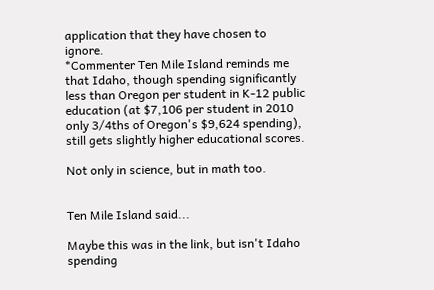application that they have chosen to ignore.
*Commenter Ten Mile Island reminds me that Idaho, though spending significantly less than Oregon per student in K-12 public education (at $7,106 per student in 2010 only 3/4ths of Oregon's $9,624 spending), still gets slightly higher educational scores.

Not only in science, but in math too.


Ten Mile Island said...

Maybe this was in the link, but isn't Idaho spending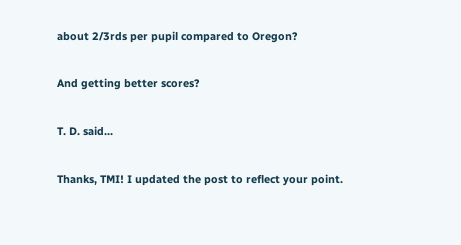about 2/3rds per pupil compared to Oregon?

And getting better scores?

T. D. said...

Thanks, TMI! I updated the post to reflect your point.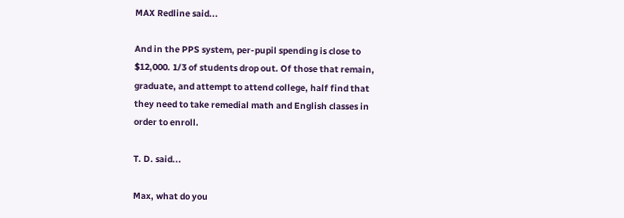MAX Redline said...

And in the PPS system, per-pupil spending is close to $12,000. 1/3 of students drop out. Of those that remain, graduate, and attempt to attend college, half find that they need to take remedial math and English classes in order to enroll.

T. D. said...

Max, what do you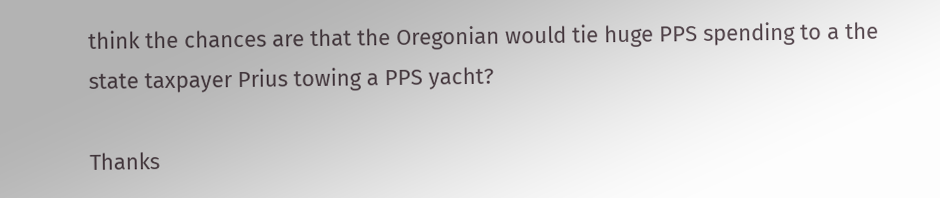think the chances are that the Oregonian would tie huge PPS spending to a the state taxpayer Prius towing a PPS yacht?

Thanks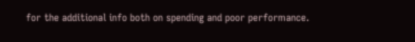for the additional info both on spending and poor performance.